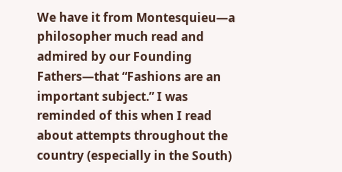We have it from Montesquieu—a philosopher much read and admired by our Founding Fathers—that “Fashions are an important subject.” I was reminded of this when I read about attempts throughout the country (especially in the South)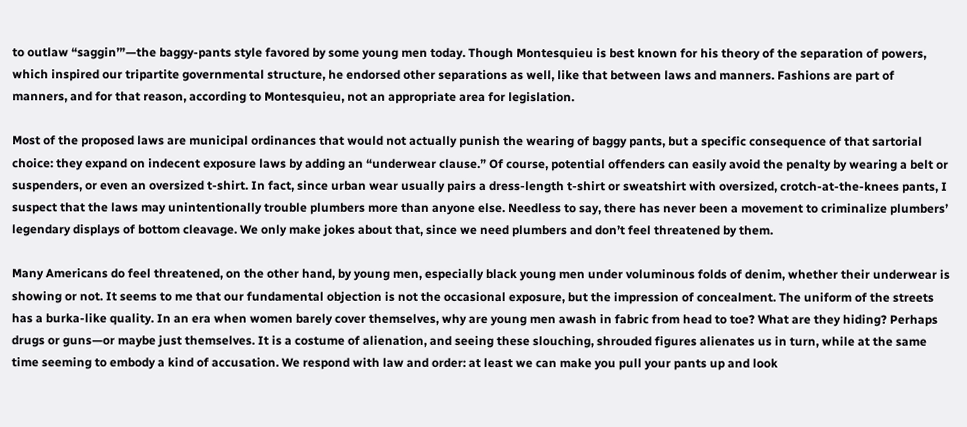to outlaw “saggin’”—the baggy-pants style favored by some young men today. Though Montesquieu is best known for his theory of the separation of powers, which inspired our tripartite governmental structure, he endorsed other separations as well, like that between laws and manners. Fashions are part of manners, and for that reason, according to Montesquieu, not an appropriate area for legislation.

Most of the proposed laws are municipal ordinances that would not actually punish the wearing of baggy pants, but a specific consequence of that sartorial choice: they expand on indecent exposure laws by adding an “underwear clause.” Of course, potential offenders can easily avoid the penalty by wearing a belt or suspenders, or even an oversized t-shirt. In fact, since urban wear usually pairs a dress-length t-shirt or sweatshirt with oversized, crotch-at-the-knees pants, I suspect that the laws may unintentionally trouble plumbers more than anyone else. Needless to say, there has never been a movement to criminalize plumbers’ legendary displays of bottom cleavage. We only make jokes about that, since we need plumbers and don’t feel threatened by them.

Many Americans do feel threatened, on the other hand, by young men, especially black young men under voluminous folds of denim, whether their underwear is showing or not. It seems to me that our fundamental objection is not the occasional exposure, but the impression of concealment. The uniform of the streets has a burka-like quality. In an era when women barely cover themselves, why are young men awash in fabric from head to toe? What are they hiding? Perhaps drugs or guns—or maybe just themselves. It is a costume of alienation, and seeing these slouching, shrouded figures alienates us in turn, while at the same time seeming to embody a kind of accusation. We respond with law and order: at least we can make you pull your pants up and look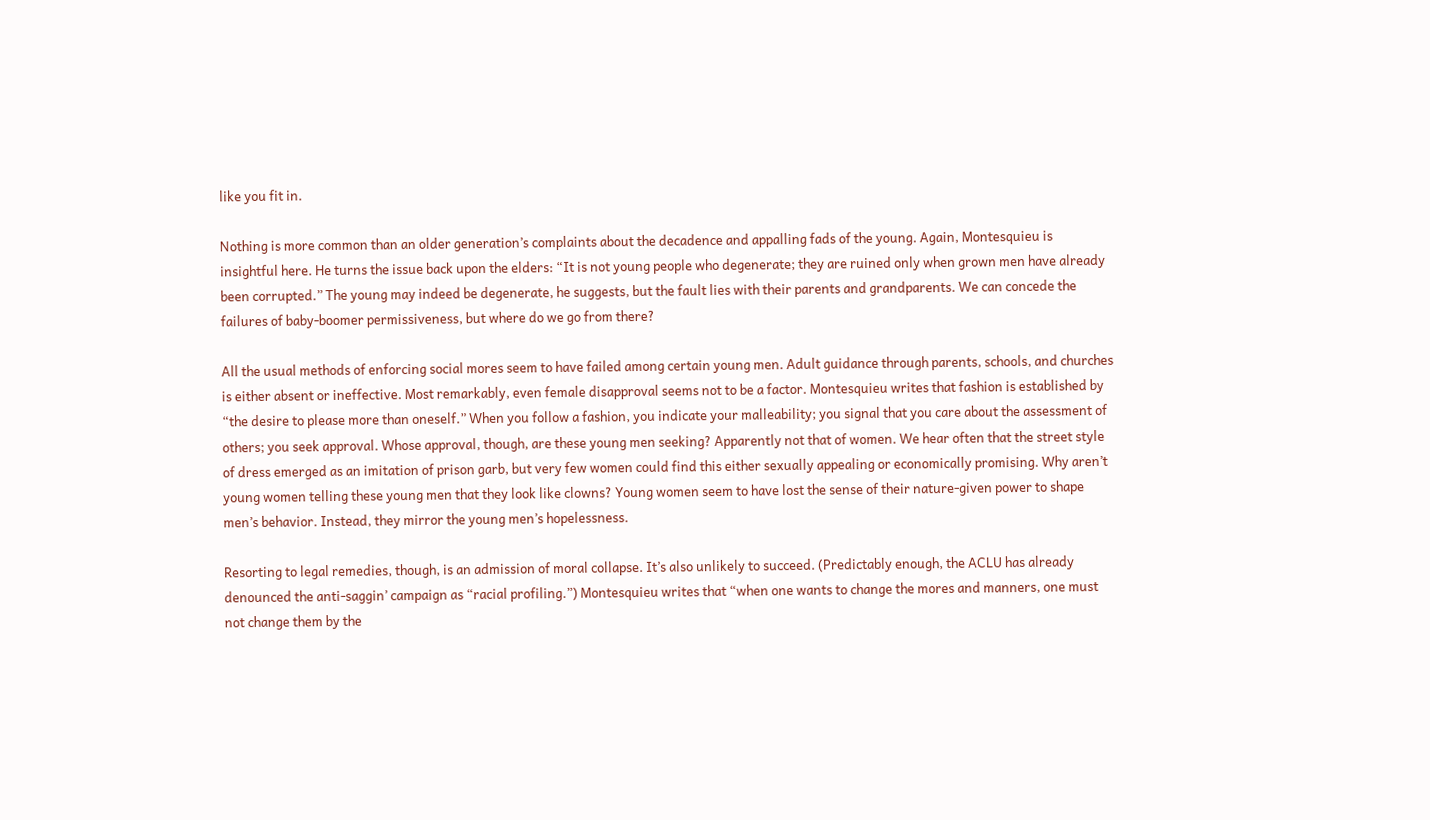like you fit in.

Nothing is more common than an older generation’s complaints about the decadence and appalling fads of the young. Again, Montesquieu is insightful here. He turns the issue back upon the elders: “It is not young people who degenerate; they are ruined only when grown men have already been corrupted.” The young may indeed be degenerate, he suggests, but the fault lies with their parents and grandparents. We can concede the failures of baby-boomer permissiveness, but where do we go from there?

All the usual methods of enforcing social mores seem to have failed among certain young men. Adult guidance through parents, schools, and churches is either absent or ineffective. Most remarkably, even female disapproval seems not to be a factor. Montesquieu writes that fashion is established by “the desire to please more than oneself.” When you follow a fashion, you indicate your malleability; you signal that you care about the assessment of others; you seek approval. Whose approval, though, are these young men seeking? Apparently not that of women. We hear often that the street style of dress emerged as an imitation of prison garb, but very few women could find this either sexually appealing or economically promising. Why aren’t young women telling these young men that they look like clowns? Young women seem to have lost the sense of their nature-given power to shape men’s behavior. Instead, they mirror the young men’s hopelessness.

Resorting to legal remedies, though, is an admission of moral collapse. It’s also unlikely to succeed. (Predictably enough, the ACLU has already denounced the anti-saggin’ campaign as “racial profiling.”) Montesquieu writes that “when one wants to change the mores and manners, one must not change them by the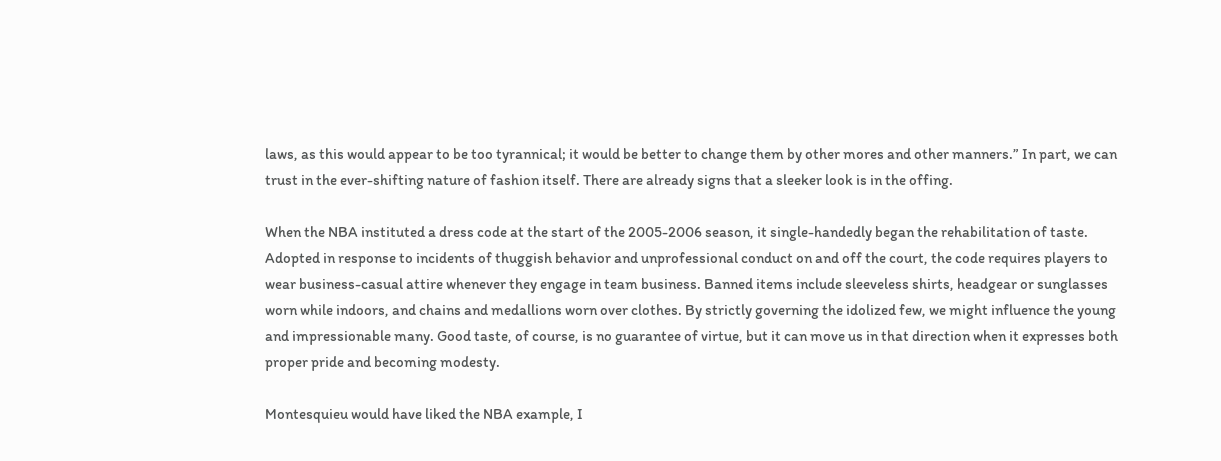laws, as this would appear to be too tyrannical; it would be better to change them by other mores and other manners.” In part, we can trust in the ever-shifting nature of fashion itself. There are already signs that a sleeker look is in the offing.

When the NBA instituted a dress code at the start of the 2005-2006 season, it single-handedly began the rehabilitation of taste. Adopted in response to incidents of thuggish behavior and unprofessional conduct on and off the court, the code requires players to wear business-casual attire whenever they engage in team business. Banned items include sleeveless shirts, headgear or sunglasses worn while indoors, and chains and medallions worn over clothes. By strictly governing the idolized few, we might influence the young and impressionable many. Good taste, of course, is no guarantee of virtue, but it can move us in that direction when it expresses both proper pride and becoming modesty.

Montesquieu would have liked the NBA example, I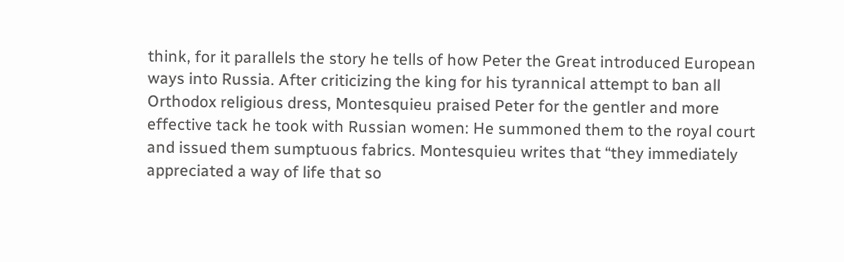think, for it parallels the story he tells of how Peter the Great introduced European ways into Russia. After criticizing the king for his tyrannical attempt to ban all Orthodox religious dress, Montesquieu praised Peter for the gentler and more effective tack he took with Russian women: He summoned them to the royal court and issued them sumptuous fabrics. Montesquieu writes that “they immediately appreciated a way of life that so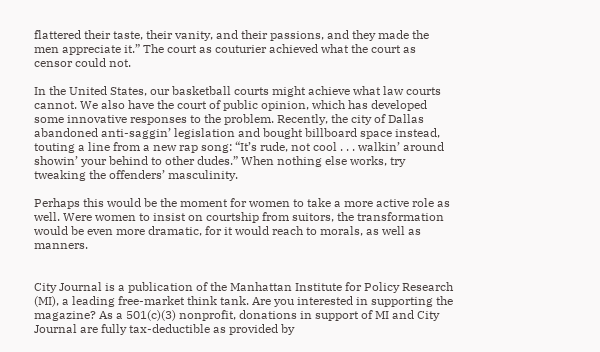flattered their taste, their vanity, and their passions, and they made the men appreciate it.” The court as couturier achieved what the court as censor could not.

In the United States, our basketball courts might achieve what law courts cannot. We also have the court of public opinion, which has developed some innovative responses to the problem. Recently, the city of Dallas abandoned anti-saggin’ legislation and bought billboard space instead, touting a line from a new rap song: “It’s rude, not cool . . . walkin’ around showin’ your behind to other dudes.” When nothing else works, try tweaking the offenders’ masculinity.

Perhaps this would be the moment for women to take a more active role as well. Were women to insist on courtship from suitors, the transformation would be even more dramatic, for it would reach to morals, as well as manners.


City Journal is a publication of the Manhattan Institute for Policy Research (MI), a leading free-market think tank. Are you interested in supporting the magazine? As a 501(c)(3) nonprofit, donations in support of MI and City Journal are fully tax-deductible as provided by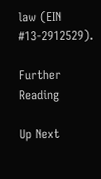law (EIN #13-2912529).

Further Reading

Up Next